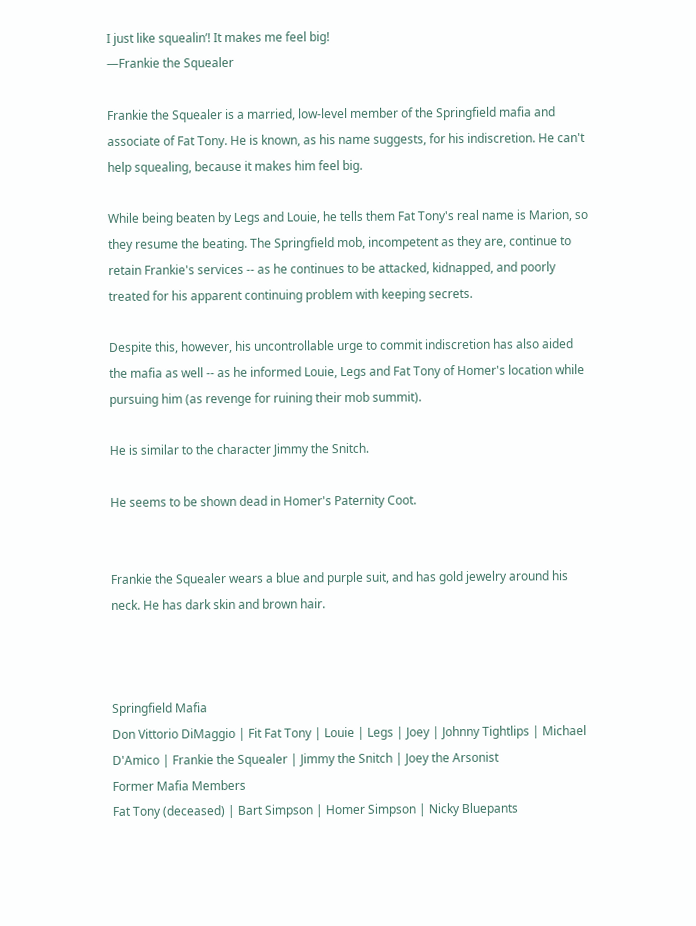I just like squealin’! It makes me feel big!
―Frankie the Squealer

Frankie the Squealer is a married, low-level member of the Springfield mafia and associate of Fat Tony. He is known, as his name suggests, for his indiscretion. He can't help squealing, because it makes him feel big.

While being beaten by Legs and Louie, he tells them Fat Tony's real name is Marion, so they resume the beating. The Springfield mob, incompetent as they are, continue to retain Frankie's services -- as he continues to be attacked, kidnapped, and poorly treated for his apparent continuing problem with keeping secrets.

Despite this, however, his uncontrollable urge to commit indiscretion has also aided the mafia as well -- as he informed Louie, Legs and Fat Tony of Homer's location while pursuing him (as revenge for ruining their mob summit).

He is similar to the character Jimmy the Snitch.

He seems to be shown dead in Homer's Paternity Coot.


Frankie the Squealer wears a blue and purple suit, and has gold jewelry around his neck. He has dark skin and brown hair.



Springfield Mafia
Don Vittorio DiMaggio | Fit Fat Tony | Louie | Legs | Joey | Johnny Tightlips | Michael D'Amico | Frankie the Squealer | Jimmy the Snitch | Joey the Arsonist
Former Mafia Members
Fat Tony (deceased) | Bart Simpson | Homer Simpson | Nicky Bluepants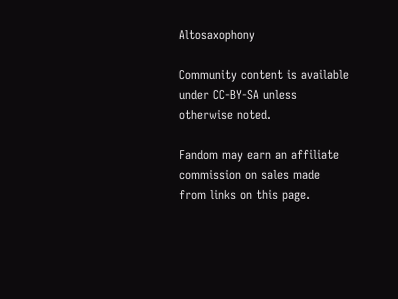Altosaxophony

Community content is available under CC-BY-SA unless otherwise noted.

Fandom may earn an affiliate commission on sales made from links on this page.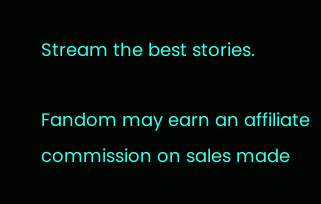Stream the best stories.

Fandom may earn an affiliate commission on sales made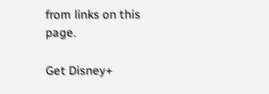from links on this page.

Get Disney+